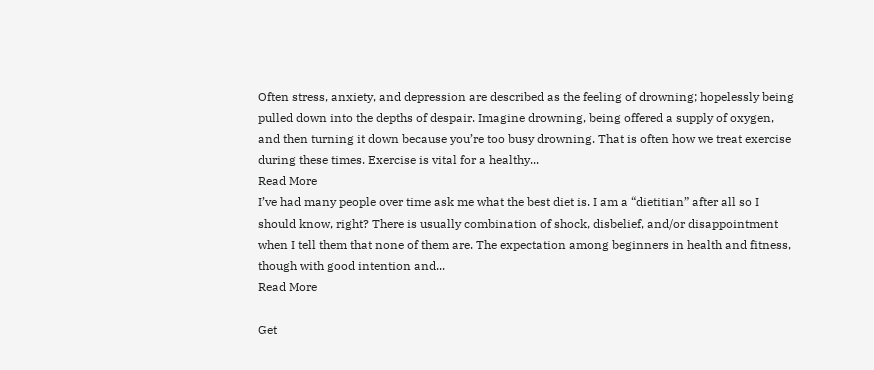Often stress, anxiety, and depression are described as the feeling of drowning; hopelessly being pulled down into the depths of despair. Imagine drowning, being offered a supply of oxygen, and then turning it down because you’re too busy drowning. That is often how we treat exercise during these times. Exercise is vital for a healthy...
Read More
I’ve had many people over time ask me what the best diet is. I am a “dietitian” after all so I should know, right? There is usually combination of shock, disbelief, and/or disappointment when I tell them that none of them are. The expectation among beginners in health and fitness, though with good intention and...
Read More

Get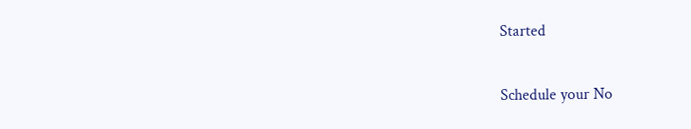Started

Schedule your No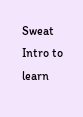Sweat Intro to learn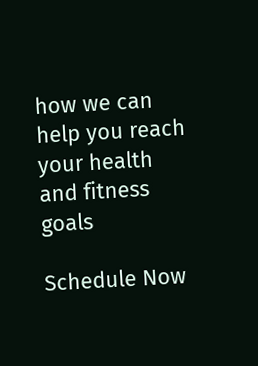how we can help you reach your health and fitness goals

Schedule Now